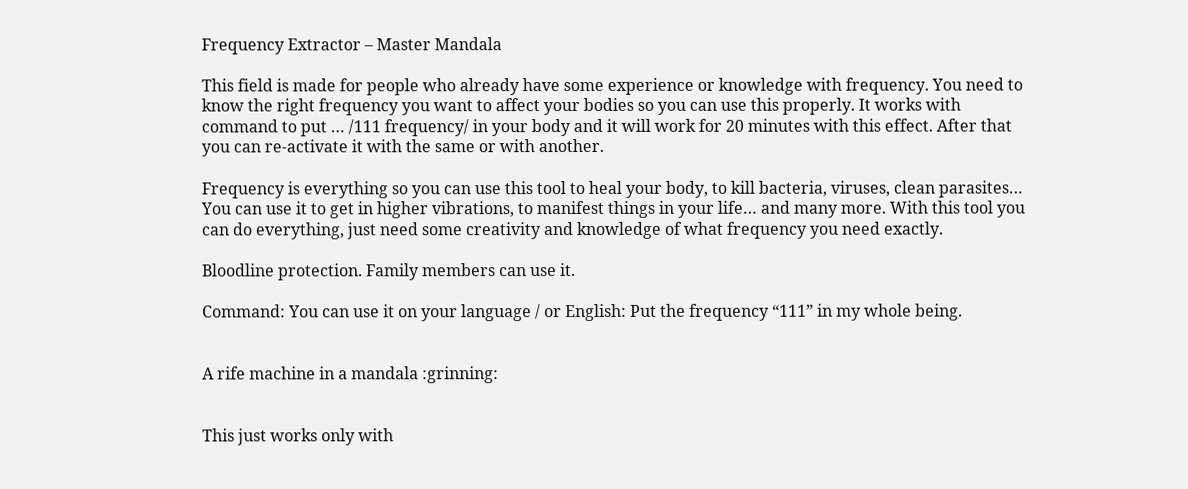Frequency Extractor – Master Mandala

This field is made for people who already have some experience or knowledge with frequency. You need to know the right frequency you want to affect your bodies so you can use this properly. It works with command to put … /111 frequency/ in your body and it will work for 20 minutes with this effect. After that you can re-activate it with the same or with another.

Frequency is everything so you can use this tool to heal your body, to kill bacteria, viruses, clean parasites… You can use it to get in higher vibrations, to manifest things in your life… and many more. With this tool you can do everything, just need some creativity and knowledge of what frequency you need exactly.

Bloodline protection. Family members can use it.

Command: You can use it on your language / or English: Put the frequency “111” in my whole being.


A rife machine in a mandala :grinning:


This just works only with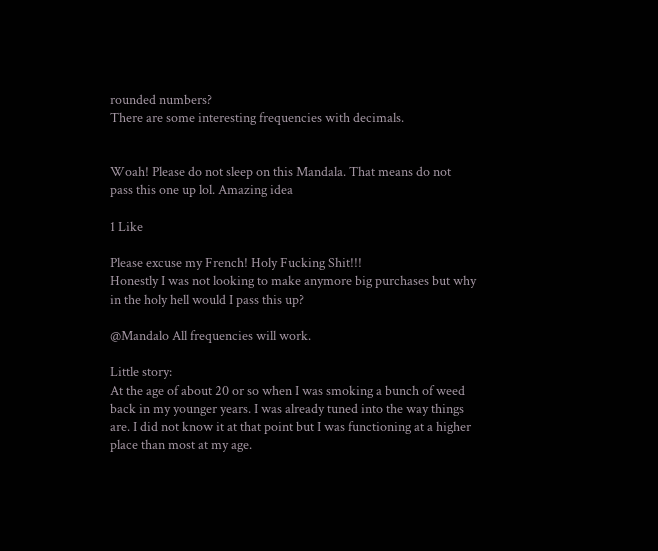rounded numbers?
There are some interesting frequencies with decimals.


Woah! Please do not sleep on this Mandala. That means do not pass this one up lol. Amazing idea

1 Like

Please excuse my French! Holy Fucking Shit!!!
Honestly I was not looking to make anymore big purchases but why in the holy hell would I pass this up?

@Mandalo All frequencies will work.

Little story:
At the age of about 20 or so when I was smoking a bunch of weed back in my younger years. I was already tuned into the way things are. I did not know it at that point but I was functioning at a higher place than most at my age.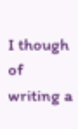I though of writing a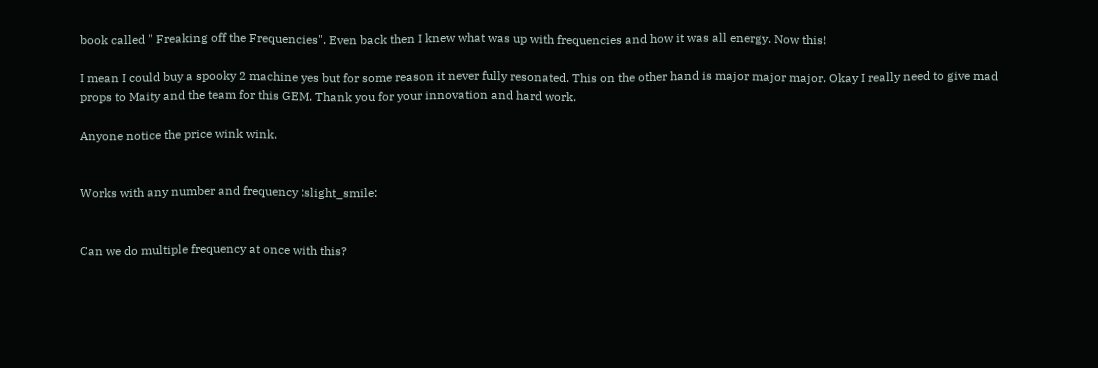book called " Freaking off the Frequencies". Even back then I knew what was up with frequencies and how it was all energy. Now this!

I mean I could buy a spooky 2 machine yes but for some reason it never fully resonated. This on the other hand is major major major. Okay I really need to give mad props to Maity and the team for this GEM. Thank you for your innovation and hard work.

Anyone notice the price wink wink.


Works with any number and frequency :slight_smile:


Can we do multiple frequency at once with this?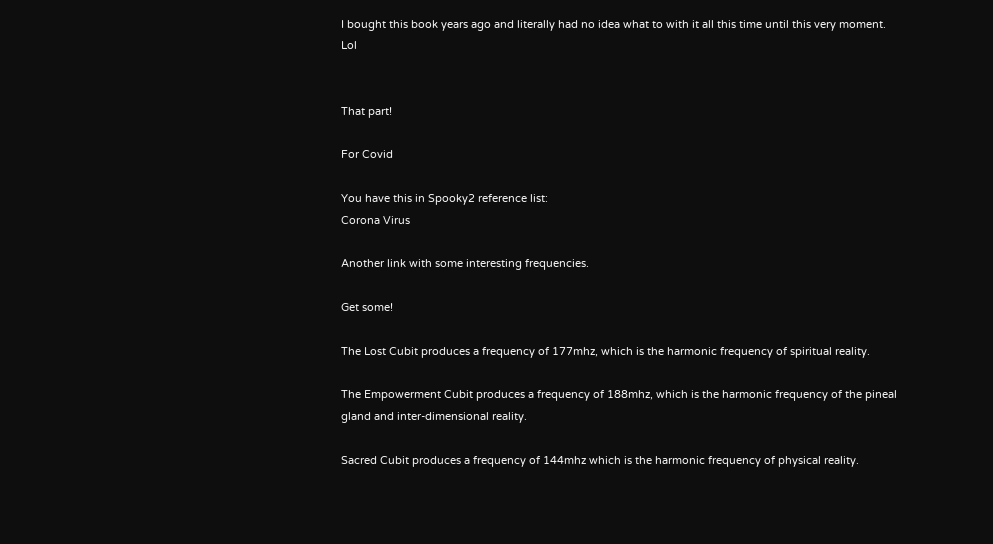I bought this book years ago and literally had no idea what to with it all this time until this very moment. Lol


That part!

For Covid

You have this in Spooky2 reference list:
Corona Virus

Another link with some interesting frequencies.

Get some!

The Lost Cubit produces a frequency of 177mhz, which is the harmonic frequency of spiritual reality.

The Empowerment Cubit produces a frequency of 188mhz, which is the harmonic frequency of the pineal gland and inter-dimensional reality.

Sacred Cubit produces a frequency of 144mhz which is the harmonic frequency of physical reality.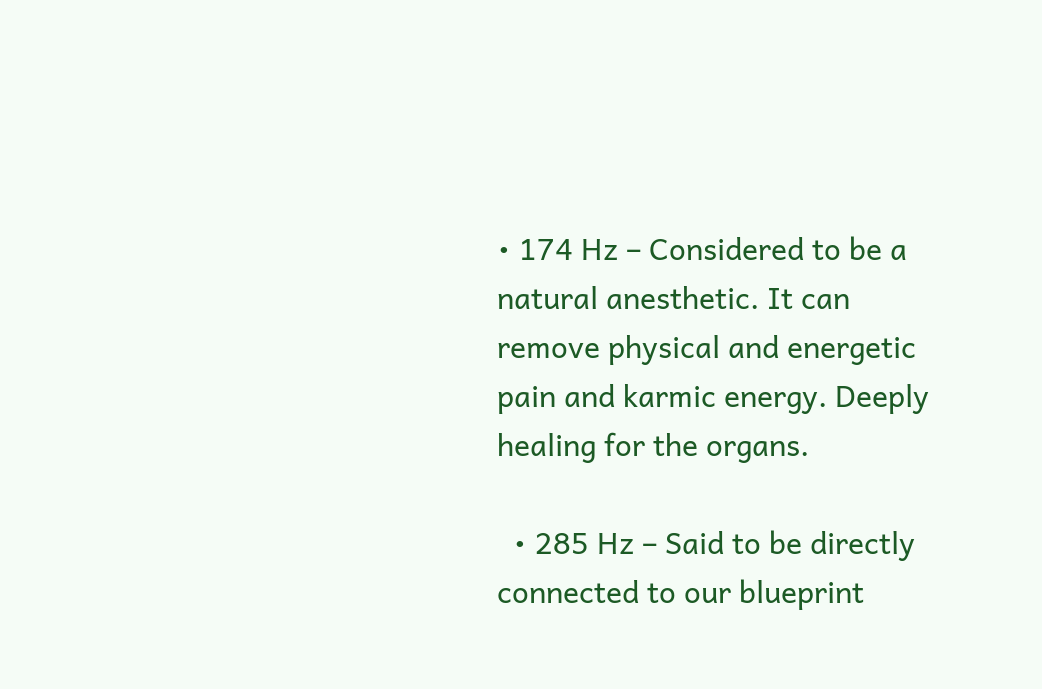• 174 Hz – Considered to be a natural anesthetic. It can remove physical and energetic pain and karmic energy. Deeply healing for the organs.

  • 285 Hz – Said to be directly connected to our blueprint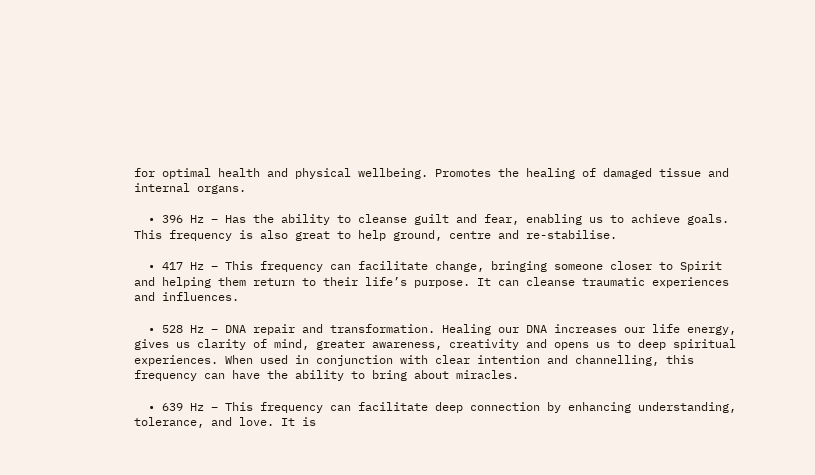for optimal health and physical wellbeing. Promotes the healing of damaged tissue and internal organs.

  • 396 Hz – Has the ability to cleanse guilt and fear, enabling us to achieve goals. This frequency is also great to help ground, centre and re-stabilise.

  • 417 Hz – This frequency can facilitate change, bringing someone closer to Spirit and helping them return to their life’s purpose. It can cleanse traumatic experiences and influences.

  • 528 Hz – DNA repair and transformation. Healing our DNA increases our life energy, gives us clarity of mind, greater awareness, creativity and opens us to deep spiritual experiences. When used in conjunction with clear intention and channelling, this frequency can have the ability to bring about miracles.

  • 639 Hz – This frequency can facilitate deep connection by enhancing understanding, tolerance, and love. It is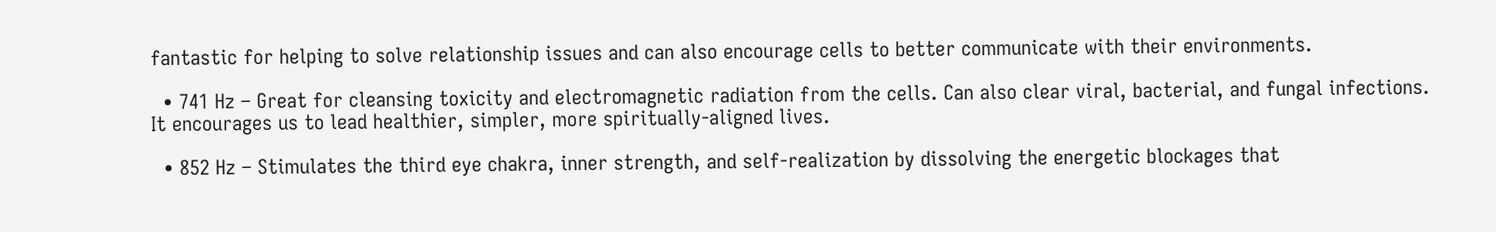fantastic for helping to solve relationship issues and can also encourage cells to better communicate with their environments.

  • 741 Hz – Great for cleansing toxicity and electromagnetic radiation from the cells. Can also clear viral, bacterial, and fungal infections. It encourages us to lead healthier, simpler, more spiritually-aligned lives.

  • 852 Hz – Stimulates the third eye chakra, inner strength, and self-realization by dissolving the energetic blockages that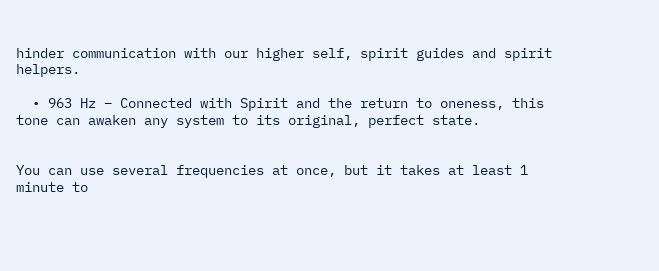hinder communication with our higher self, spirit guides and spirit helpers.

  • 963 Hz – Connected with Spirit and the return to oneness, this tone can awaken any system to its original, perfect state.


You can use several frequencies at once, but it takes at least 1 minute to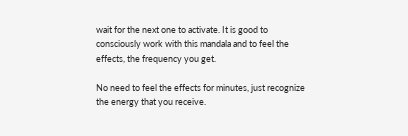wait for the next one to activate. It is good to consciously work with this mandala and to feel the effects, the frequency you get.

No need to feel the effects for minutes, just recognize the energy that you receive.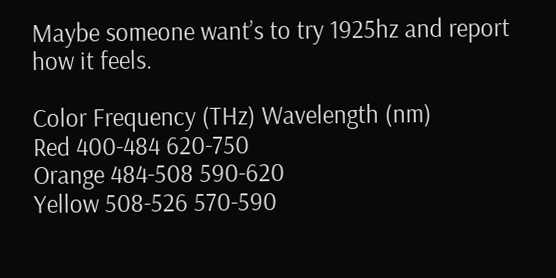Maybe someone want’s to try 1925hz and report how it feels.

Color Frequency (THz) Wavelength (nm)
Red 400-484 620-750
Orange 484-508 590-620
Yellow 508-526 570-590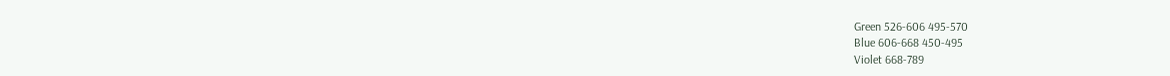Green 526-606 495-570
Blue 606-668 450-495
Violet 668-789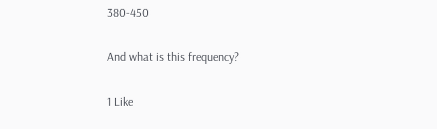380-450

And what is this frequency?

1 Like